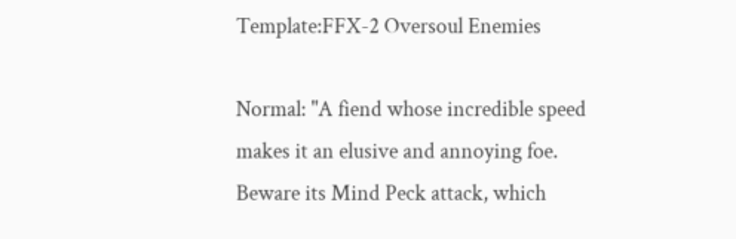Template:FFX-2 Oversoul Enemies

Normal: "A fiend whose incredible speed makes it an elusive and annoying foe. Beware its Mind Peck attack, which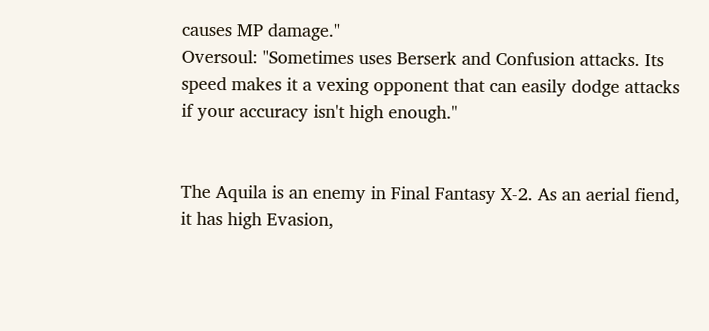causes MP damage."
Oversoul: "Sometimes uses Berserk and Confusion attacks. Its speed makes it a vexing opponent that can easily dodge attacks if your accuracy isn't high enough."


The Aquila is an enemy in Final Fantasy X-2. As an aerial fiend, it has high Evasion,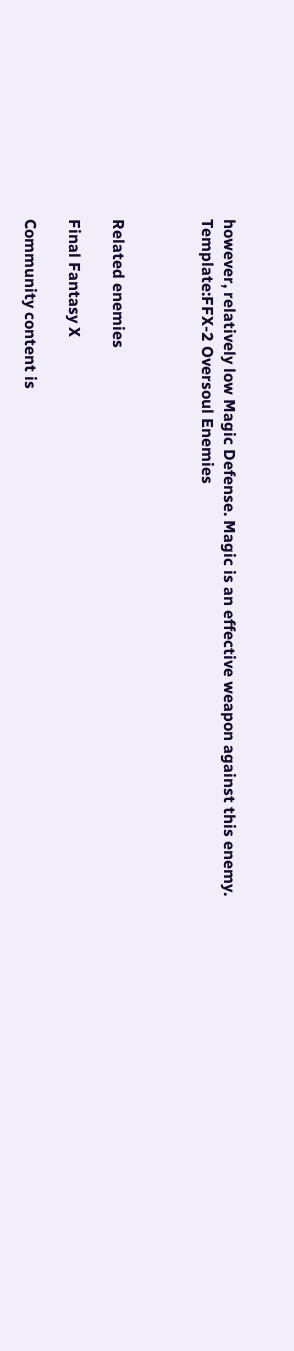however, relatively low Magic Defense. Magic is an effective weapon against this enemy.
Template:FFX-2 Oversoul Enemies



Related enemies

Final Fantasy X

Community content is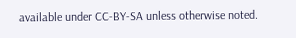available under CC-BY-SA unless otherwise noted.